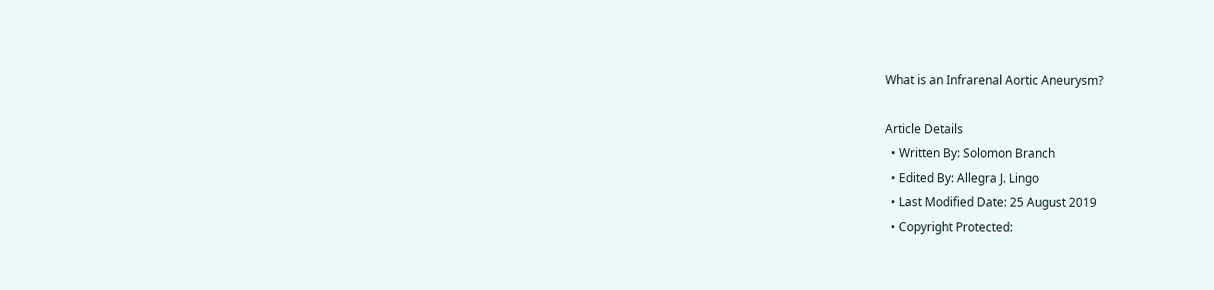What is an Infrarenal Aortic Aneurysm?

Article Details
  • Written By: Solomon Branch
  • Edited By: Allegra J. Lingo
  • Last Modified Date: 25 August 2019
  • Copyright Protected: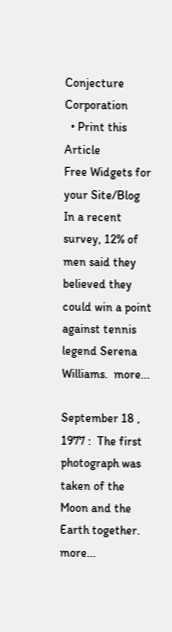Conjecture Corporation
  • Print this Article
Free Widgets for your Site/Blog
In a recent survey, 12% of men said they believed they could win a point against tennis legend Serena Williams.  more...

September 18 ,  1977 :  The first photograph was taken of the Moon and the Earth together.  more...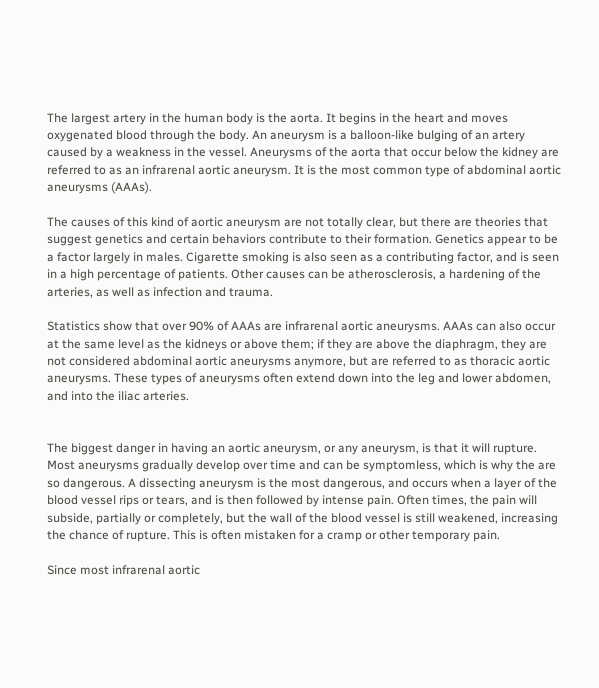The largest artery in the human body is the aorta. It begins in the heart and moves oxygenated blood through the body. An aneurysm is a balloon-like bulging of an artery caused by a weakness in the vessel. Aneurysms of the aorta that occur below the kidney are referred to as an infrarenal aortic aneurysm. It is the most common type of abdominal aortic aneurysms (AAAs).

The causes of this kind of aortic aneurysm are not totally clear, but there are theories that suggest genetics and certain behaviors contribute to their formation. Genetics appear to be a factor largely in males. Cigarette smoking is also seen as a contributing factor, and is seen in a high percentage of patients. Other causes can be atherosclerosis, a hardening of the arteries, as well as infection and trauma.

Statistics show that over 90% of AAAs are infrarenal aortic aneurysms. AAAs can also occur at the same level as the kidneys or above them; if they are above the diaphragm, they are not considered abdominal aortic aneurysms anymore, but are referred to as thoracic aortic aneurysms. These types of aneurysms often extend down into the leg and lower abdomen, and into the iliac arteries.


The biggest danger in having an aortic aneurysm, or any aneurysm, is that it will rupture. Most aneurysms gradually develop over time and can be symptomless, which is why the are so dangerous. A dissecting aneurysm is the most dangerous, and occurs when a layer of the blood vessel rips or tears, and is then followed by intense pain. Often times, the pain will subside, partially or completely, but the wall of the blood vessel is still weakened, increasing the chance of rupture. This is often mistaken for a cramp or other temporary pain.

Since most infrarenal aortic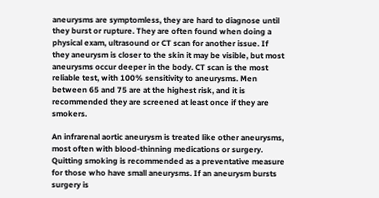aneurysms are symptomless, they are hard to diagnose until they burst or rupture. They are often found when doing a physical exam, ultrasound or CT scan for another issue. If they aneurysm is closer to the skin it may be visible, but most aneurysms occur deeper in the body. CT scan is the most reliable test, with 100% sensitivity to aneurysms. Men between 65 and 75 are at the highest risk, and it is recommended they are screened at least once if they are smokers.

An infrarenal aortic aneurysm is treated like other aneurysms, most often with blood-thinning medications or surgery. Quitting smoking is recommended as a preventative measure for those who have small aneurysms. If an aneurysm bursts surgery is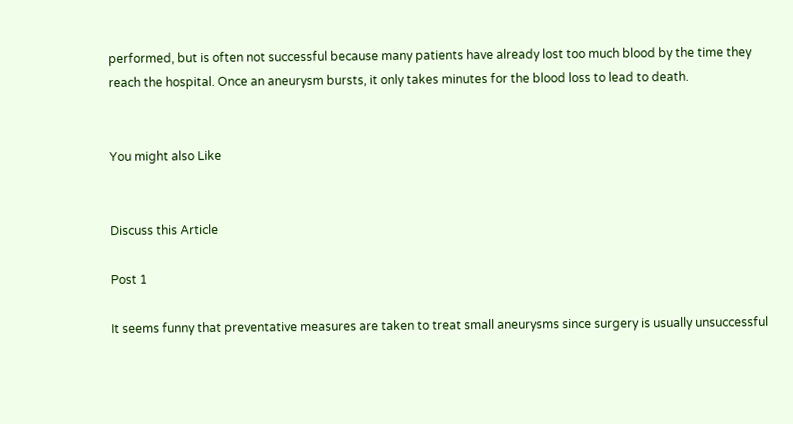performed, but is often not successful because many patients have already lost too much blood by the time they reach the hospital. Once an aneurysm bursts, it only takes minutes for the blood loss to lead to death.


You might also Like


Discuss this Article

Post 1

It seems funny that preventative measures are taken to treat small aneurysms since surgery is usually unsuccessful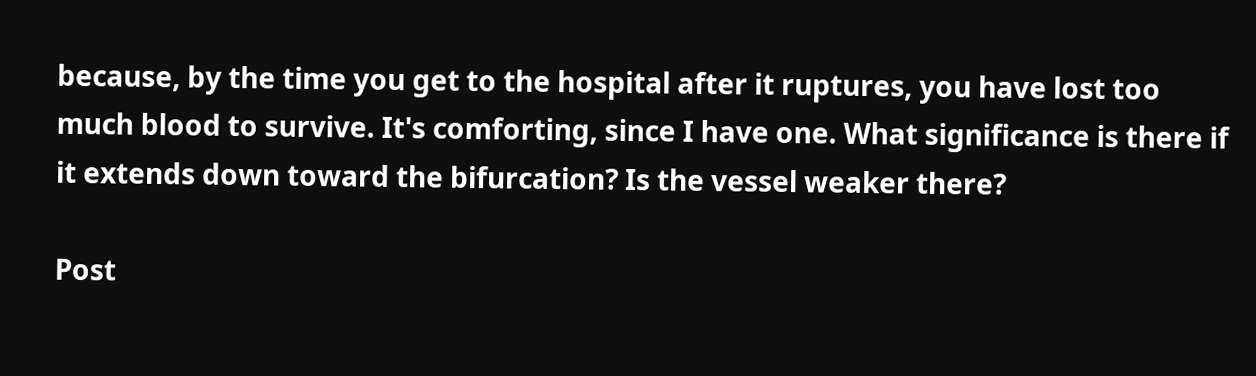because, by the time you get to the hospital after it ruptures, you have lost too much blood to survive. It's comforting, since I have one. What significance is there if it extends down toward the bifurcation? Is the vessel weaker there?

Post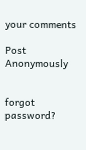your comments

Post Anonymously


forgot password?